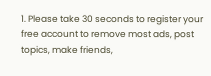1. Please take 30 seconds to register your free account to remove most ads, post topics, make friends,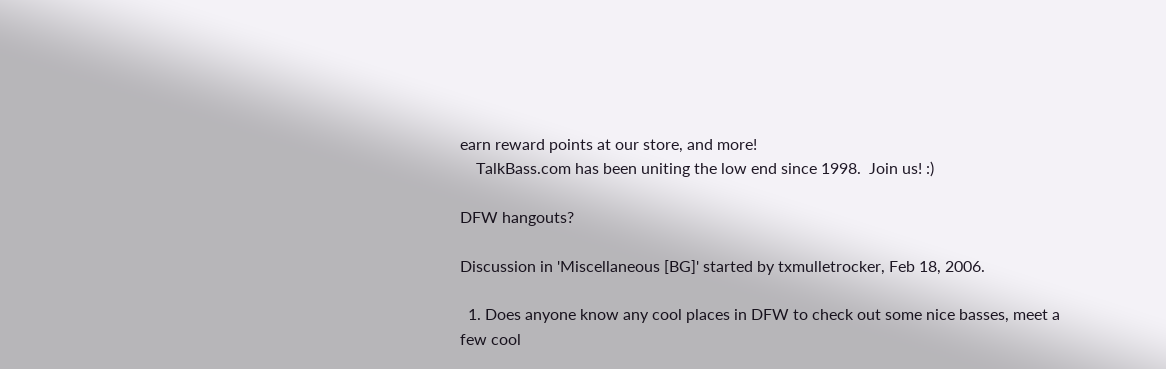earn reward points at our store, and more!
    TalkBass.com has been uniting the low end since 1998.  Join us! :)

DFW hangouts?

Discussion in 'Miscellaneous [BG]' started by txmulletrocker, Feb 18, 2006.

  1. Does anyone know any cool places in DFW to check out some nice basses, meet a few cool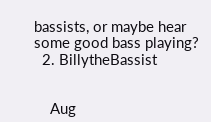bassists, or maybe hear some good bass playing?
  2. BillytheBassist


    Aug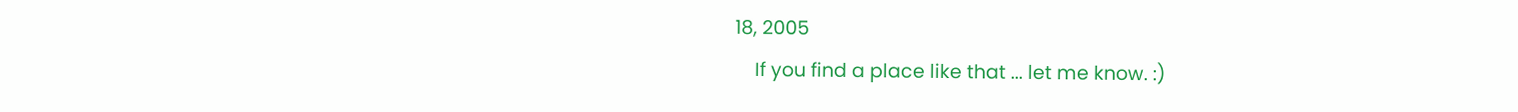18, 2005
    If you find a place like that ... let me know. :)